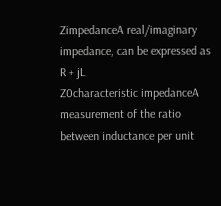ZimpedanceA real/imaginary impedance, can be expressed as R + jL
Z0characteristic impedanceA measurement of the ratio between inductance per unit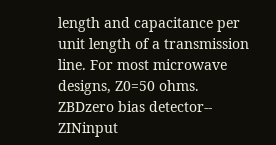length and capacitance per unit length of a transmission line. For most microwave designs, Z0=50 ohms.
ZBDzero bias detector--
ZINinput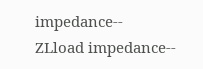impedance--
ZLload impedance--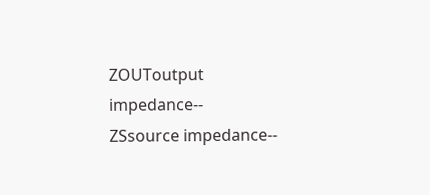ZOUToutput impedance--
ZSsource impedance--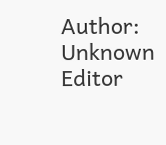Author: Unknown Editor